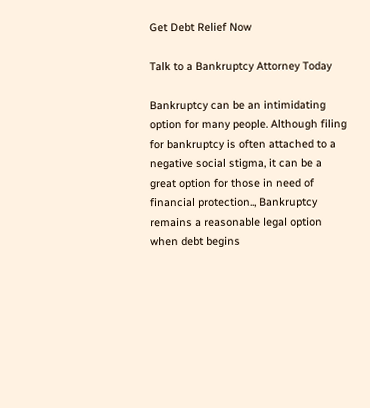Get Debt Relief Now

Talk to a Bankruptcy Attorney Today

Bankruptcy can be an intimidating option for many people. Although filing for bankruptcy is often attached to a negative social stigma, it can be a great option for those in need of financial protection.., Bankruptcy remains a reasonable legal option when debt begins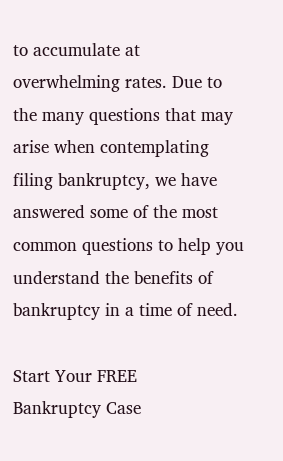to accumulate at overwhelming rates. Due to the many questions that may arise when contemplating filing bankruptcy, we have answered some of the most common questions to help you understand the benefits of bankruptcy in a time of need.

Start Your FREE
Bankruptcy Case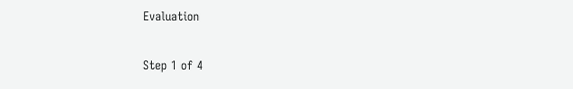Evaluation

Step 1 of 4